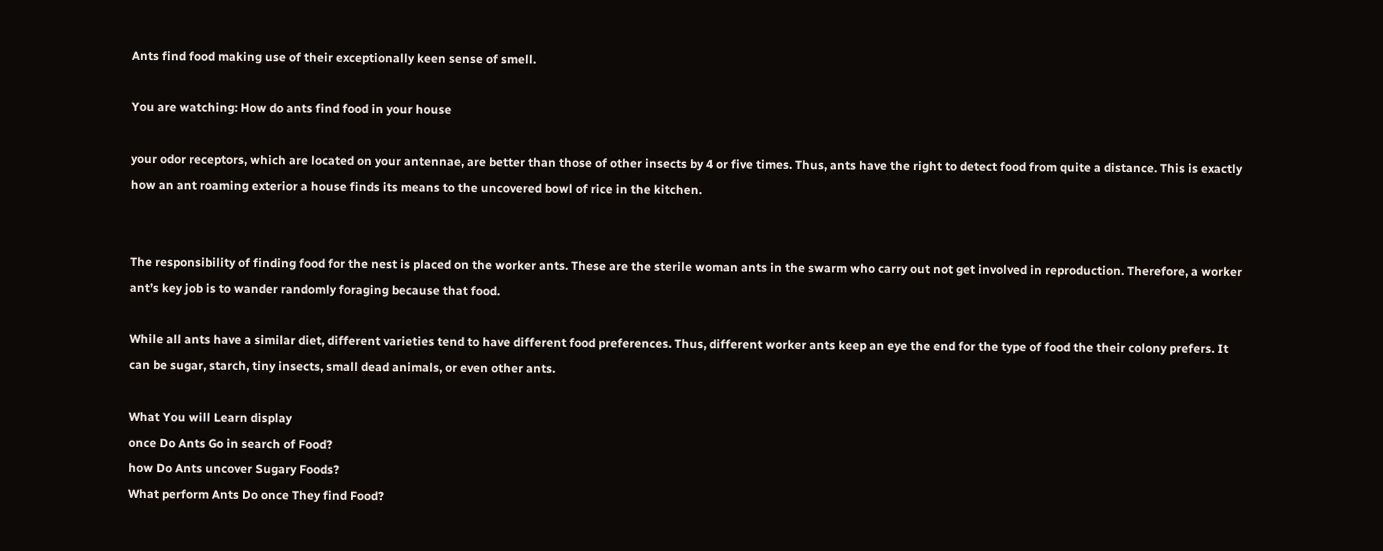Ants find food making use of their exceptionally keen sense of smell.

You are watching: How do ants find food in your house

your odor receptors, which are located on your antennae, are better than those of other insects by 4 or five times. Thus, ants have the right to detect food from quite a distance. This is exactly how an ant roaming exterior a house finds its means to the uncovered bowl of rice in the kitchen.


The responsibility of finding food for the nest is placed on the worker ants. These are the sterile woman ants in the swarm who carry out not get involved in reproduction. Therefore, a worker ant’s key job is to wander randomly foraging because that food.

While all ants have a similar diet, different varieties tend to have different food preferences. Thus, different worker ants keep an eye the end for the type of food the their colony prefers. It can be sugar, starch, tiny insects, small dead animals, or even other ants.

What You will Learn display
once Do Ants Go in search of Food?
how Do Ants uncover Sugary Foods?
What perform Ants Do once They find Food?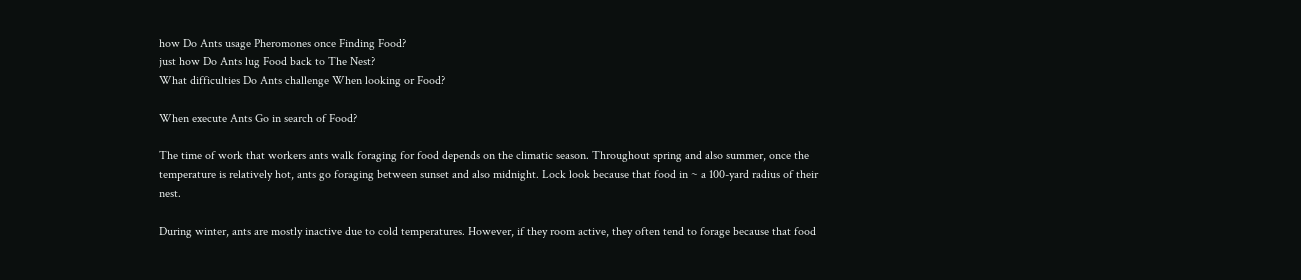how Do Ants usage Pheromones once Finding Food?
just how Do Ants lug Food back to The Nest?
What difficulties Do Ants challenge When looking or Food?

When execute Ants Go in search of Food?

The time of work that workers ants walk foraging for food depends on the climatic season. Throughout spring and also summer, once the temperature is relatively hot, ants go foraging between sunset and also midnight. Lock look because that food in ~ a 100-yard radius of their nest.

During winter, ants are mostly inactive due to cold temperatures. However, if they room active, they often tend to forage because that food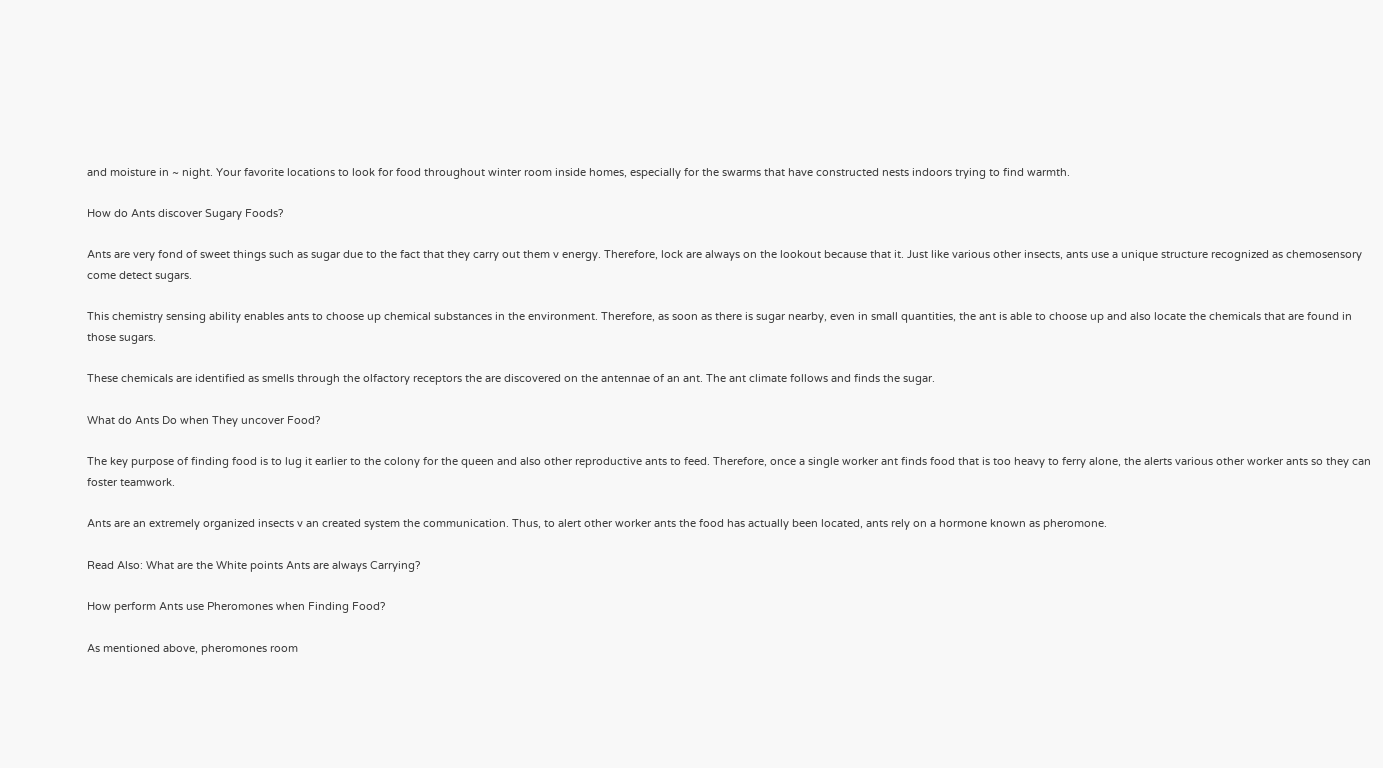and moisture in ~ night. Your favorite locations to look for food throughout winter room inside homes, especially for the swarms that have constructed nests indoors trying to find warmth.

How do Ants discover Sugary Foods?

Ants are very fond of sweet things such as sugar due to the fact that they carry out them v energy. Therefore, lock are always on the lookout because that it. Just like various other insects, ants use a unique structure recognized as chemosensory come detect sugars.

This chemistry sensing ability enables ants to choose up chemical substances in the environment. Therefore, as soon as there is sugar nearby, even in small quantities, the ant is able to choose up and also locate the chemicals that are found in those sugars.

These chemicals are identified as smells through the olfactory receptors the are discovered on the antennae of an ant. The ant climate follows and finds the sugar.

What do Ants Do when They uncover Food?

The key purpose of finding food is to lug it earlier to the colony for the queen and also other reproductive ants to feed. Therefore, once a single worker ant finds food that is too heavy to ferry alone, the alerts various other worker ants so they can foster teamwork.

Ants are an extremely organized insects v an created system the communication. Thus, to alert other worker ants the food has actually been located, ants rely on a hormone known as pheromone.

Read Also: What are the White points Ants are always Carrying?

How perform Ants use Pheromones when Finding Food?

As mentioned above, pheromones room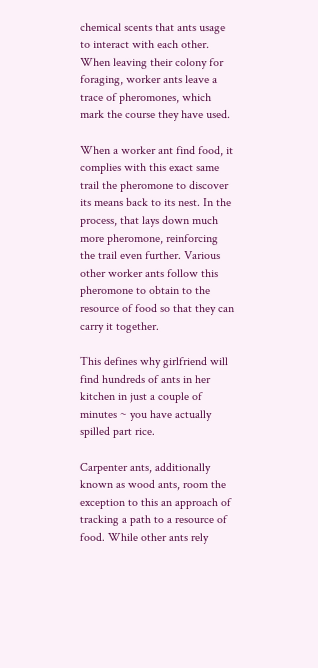chemical scents that ants usage to interact with each other. When leaving their colony for foraging, worker ants leave a trace of pheromones, which mark the course they have used.

When a worker ant find food, it complies with this exact same trail the pheromone to discover its means back to its nest. In the process, that lays down much more pheromone, reinforcing the trail even further. Various other worker ants follow this pheromone to obtain to the resource of food so that they can carry it together.

This defines why girlfriend will find hundreds of ants in her kitchen in just a couple of minutes ~ you have actually spilled part rice.

Carpenter ants, additionally known as wood ants, room the exception to this an approach of tracking a path to a resource of food. While other ants rely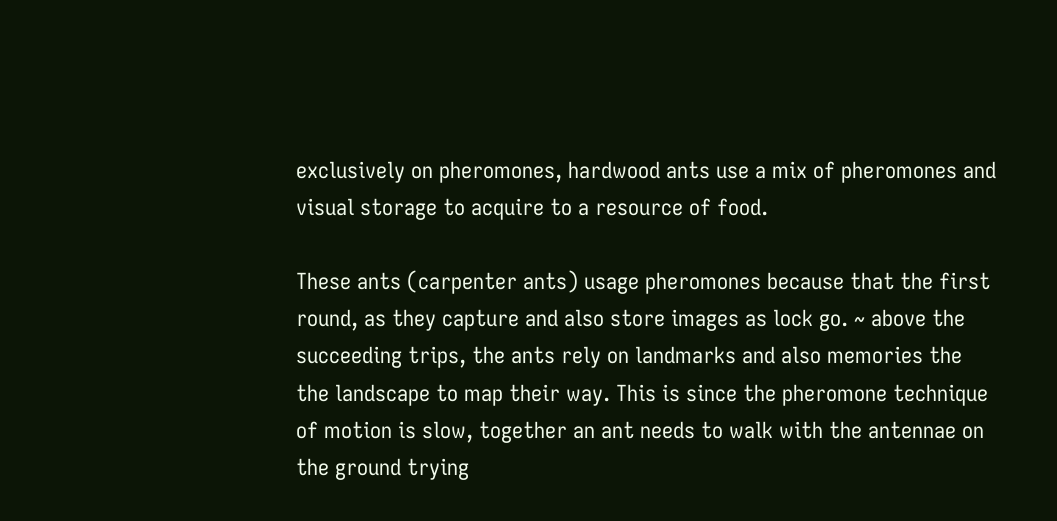exclusively on pheromones, hardwood ants use a mix of pheromones and visual storage to acquire to a resource of food.

These ants (carpenter ants) usage pheromones because that the first round, as they capture and also store images as lock go. ~ above the succeeding trips, the ants rely on landmarks and also memories the the landscape to map their way. This is since the pheromone technique of motion is slow, together an ant needs to walk with the antennae on the ground trying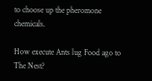to choose up the pheromone chemicals.

How execute Ants lug Food ago to The Nest?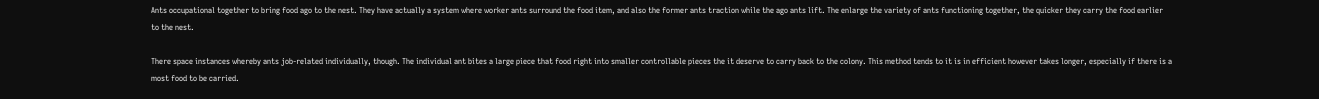Ants occupational together to bring food ago to the nest. They have actually a system where worker ants surround the food item, and also the former ants traction while the ago ants lift. The enlarge the variety of ants functioning together, the quicker they carry the food earlier to the nest.

There space instances whereby ants job-related individually, though. The individual ant bites a large piece that food right into smaller controllable pieces the it deserve to carry back to the colony. This method tends to it is in efficient however takes longer, especially if there is a most food to be carried.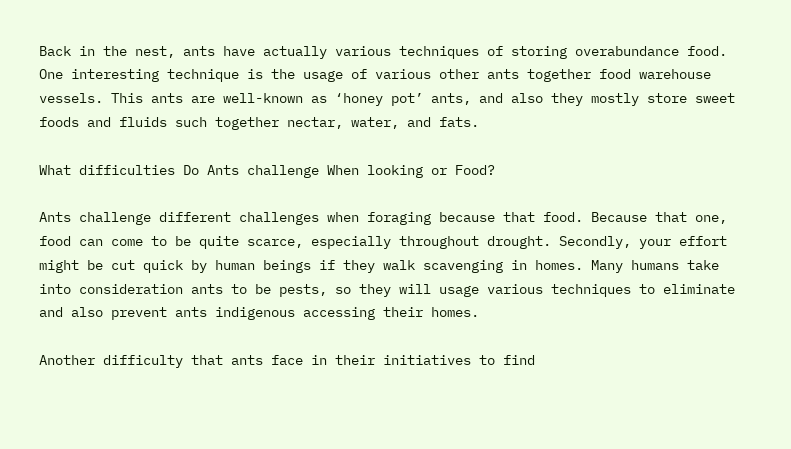Back in the nest, ants have actually various techniques of storing overabundance food. One interesting technique is the usage of various other ants together food warehouse vessels. This ants are well-known as ‘honey pot’ ants, and also they mostly store sweet foods and fluids such together nectar, water, and fats.

What difficulties Do Ants challenge When looking or Food?

Ants challenge different challenges when foraging because that food. Because that one, food can come to be quite scarce, especially throughout drought. Secondly, your effort might be cut quick by human beings if they walk scavenging in homes. Many humans take into consideration ants to be pests, so they will usage various techniques to eliminate and also prevent ants indigenous accessing their homes.

Another difficulty that ants face in their initiatives to find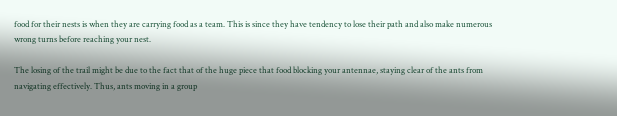food for their nests is when they are carrying food as a team. This is since they have tendency to lose their path and also make numerous wrong turns before reaching your nest.

The losing of the trail might be due to the fact that of the huge piece that food blocking your antennae, staying clear of the ants from navigating effectively. Thus, ants moving in a group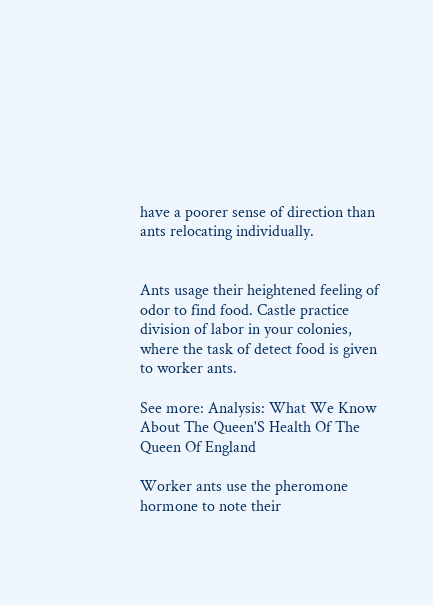have a poorer sense of direction than ants relocating individually.


Ants usage their heightened feeling of odor to find food. Castle practice division of labor in your colonies, where the task of detect food is given to worker ants.

See more: Analysis: What We Know About The Queen'S Health Of The Queen Of England

Worker ants use the pheromone hormone to note their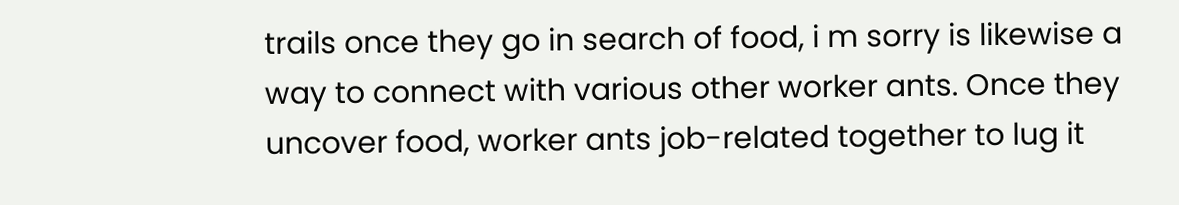trails once they go in search of food, i m sorry is likewise a way to connect with various other worker ants. Once they uncover food, worker ants job-related together to lug it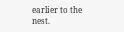earlier to the nest.